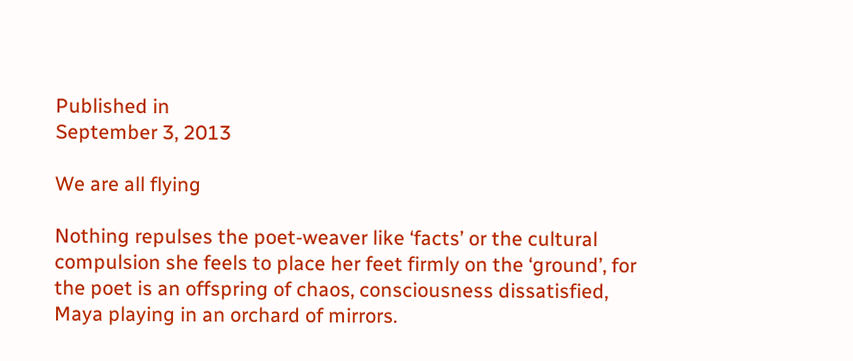Published in
September 3, 2013

We are all flying

Nothing repulses the poet-weaver like ‘facts’ or the cultural compulsion she feels to place her feet firmly on the ‘ground’, for the poet is an offspring of chaos, consciousness dissatisfied, Maya playing in an orchard of mirrors.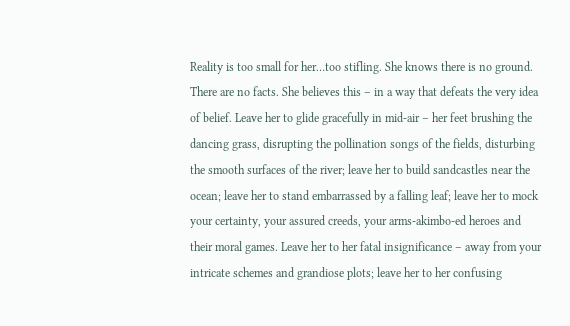Reality is too small for her…too stifling. She knows there is no ground. There are no facts. She believes this – in a way that defeats the very idea of belief. Leave her to glide gracefully in mid-air – her feet brushing the dancing grass, disrupting the pollination songs of the fields, disturbing the smooth surfaces of the river; leave her to build sandcastles near the ocean; leave her to stand embarrassed by a falling leaf; leave her to mock your certainty, your assured creeds, your arms-akimbo-ed heroes and their moral games. Leave her to her fatal insignificance – away from your intricate schemes and grandiose plots; leave her to her confusing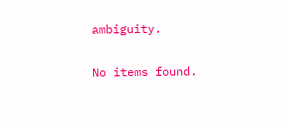ambiguity.

No items found.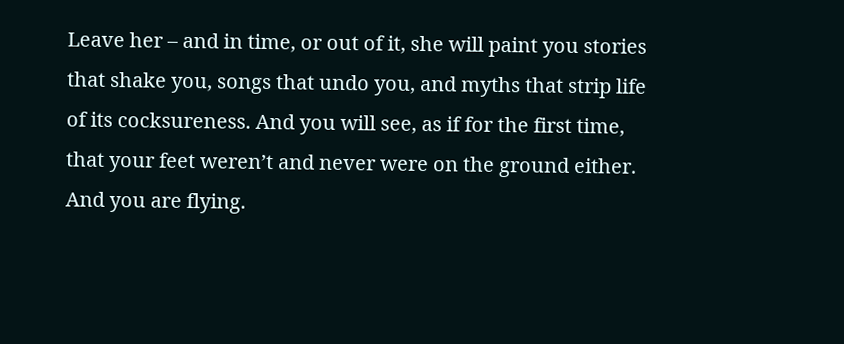Leave her – and in time, or out of it, she will paint you stories that shake you, songs that undo you, and myths that strip life of its cocksureness. And you will see, as if for the first time, that your feet weren’t and never were on the ground either. And you are flying.